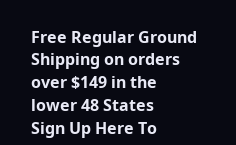Free Regular Ground Shipping on orders over $149 in the lower 48 States
Sign Up Here To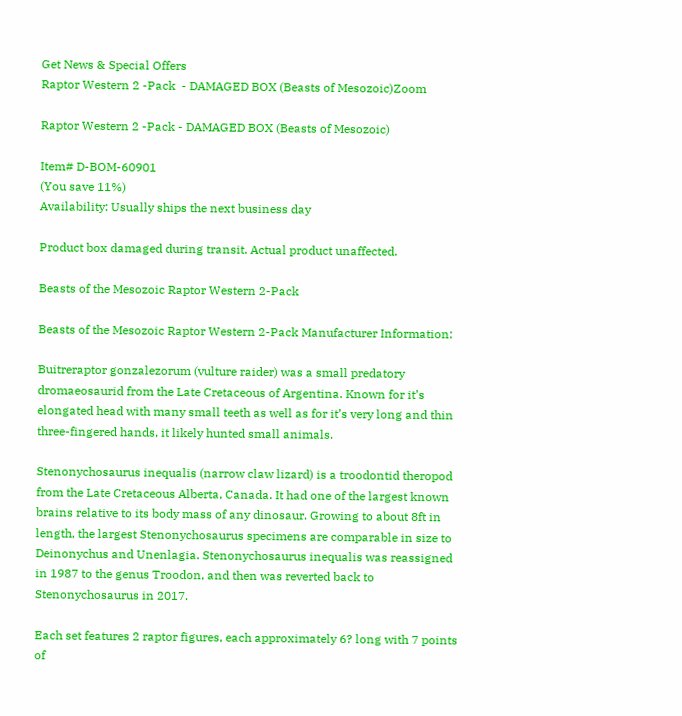Get News & Special Offers
Raptor Western 2 -Pack  - DAMAGED BOX (Beasts of Mesozoic)Zoom

Raptor Western 2 -Pack - DAMAGED BOX (Beasts of Mesozoic)

Item# D-BOM-60901
(You save 11%)
Availability: Usually ships the next business day

Product box damaged during transit. Actual product unaffected.

Beasts of the Mesozoic Raptor Western 2-Pack

Beasts of the Mesozoic Raptor Western 2-Pack Manufacturer Information:

Buitreraptor gonzalezorum (vulture raider) was a small predatory dromaeosaurid from the Late Cretaceous of Argentina. Known for it’s elongated head with many small teeth as well as for it’s very long and thin three-fingered hands, it likely hunted small animals.

Stenonychosaurus inequalis (narrow claw lizard) is a troodontid theropod from the Late Cretaceous Alberta, Canada. It had one of the largest known brains relative to its body mass of any dinosaur. Growing to about 8ft in length, the largest Stenonychosaurus specimens are comparable in size to Deinonychus and Unenlagia. Stenonychosaurus inequalis was reassigned in 1987 to the genus Troodon, and then was reverted back to Stenonychosaurus in 2017.

Each set features 2 raptor figures, each approximately 6? long with 7 points of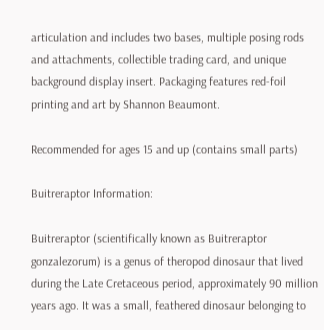articulation and includes two bases, multiple posing rods and attachments, collectible trading card, and unique background display insert. Packaging features red-foil printing and art by Shannon Beaumont.

Recommended for ages 15 and up (contains small parts)

Buitreraptor Information:

Buitreraptor (scientifically known as Buitreraptor gonzalezorum) is a genus of theropod dinosaur that lived during the Late Cretaceous period, approximately 90 million years ago. It was a small, feathered dinosaur belonging to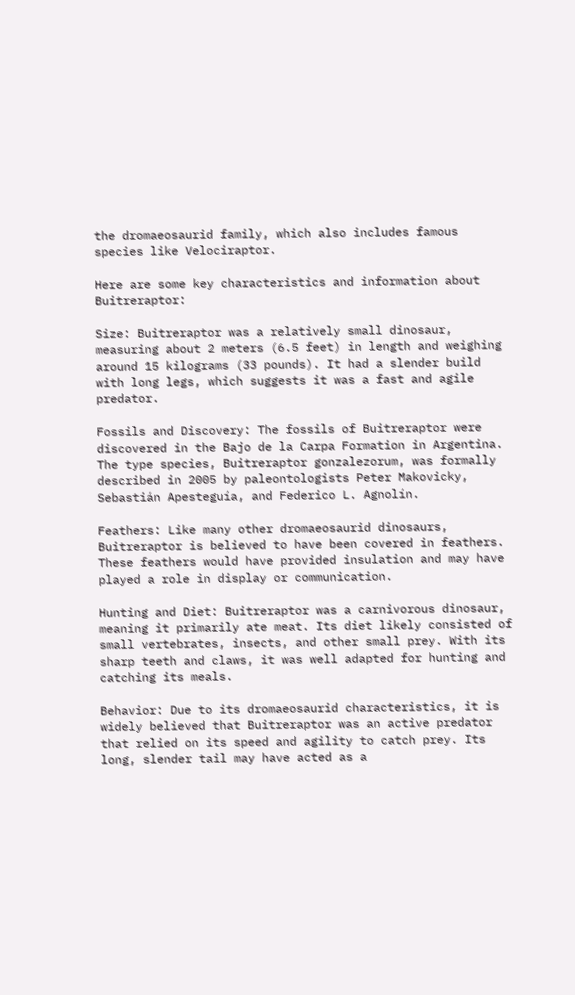the dromaeosaurid family, which also includes famous species like Velociraptor.

Here are some key characteristics and information about Buitreraptor:

Size: Buitreraptor was a relatively small dinosaur, measuring about 2 meters (6.5 feet) in length and weighing around 15 kilograms (33 pounds). It had a slender build with long legs, which suggests it was a fast and agile predator.

Fossils and Discovery: The fossils of Buitreraptor were discovered in the Bajo de la Carpa Formation in Argentina. The type species, Buitreraptor gonzalezorum, was formally described in 2005 by paleontologists Peter Makovicky, Sebastián Apesteguía, and Federico L. Agnolín.

Feathers: Like many other dromaeosaurid dinosaurs, Buitreraptor is believed to have been covered in feathers. These feathers would have provided insulation and may have played a role in display or communication.

Hunting and Diet: Buitreraptor was a carnivorous dinosaur, meaning it primarily ate meat. Its diet likely consisted of small vertebrates, insects, and other small prey. With its sharp teeth and claws, it was well adapted for hunting and catching its meals.

Behavior: Due to its dromaeosaurid characteristics, it is widely believed that Buitreraptor was an active predator that relied on its speed and agility to catch prey. Its long, slender tail may have acted as a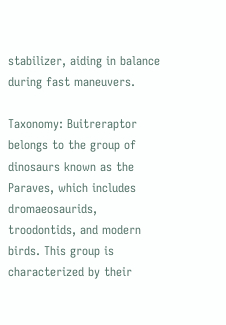stabilizer, aiding in balance during fast maneuvers.

Taxonomy: Buitreraptor belongs to the group of dinosaurs known as the Paraves, which includes dromaeosaurids, troodontids, and modern birds. This group is characterized by their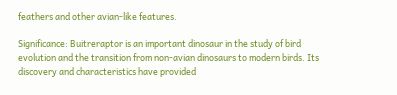feathers and other avian-like features.

Significance: Buitreraptor is an important dinosaur in the study of bird evolution and the transition from non-avian dinosaurs to modern birds. Its discovery and characteristics have provided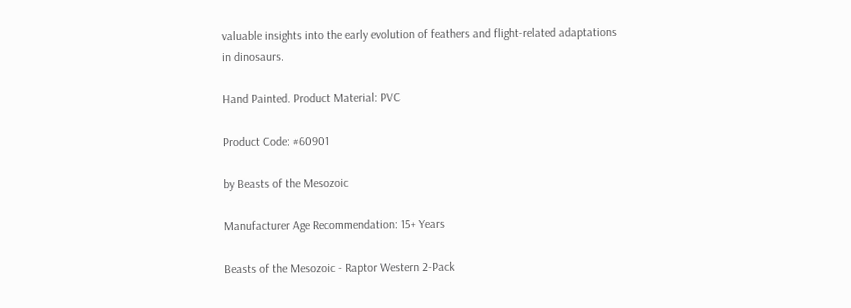valuable insights into the early evolution of feathers and flight-related adaptations in dinosaurs.

Hand Painted. Product Material: PVC

Product Code: #60901

by Beasts of the Mesozoic

Manufacturer Age Recommendation: 15+ Years

Beasts of the Mesozoic - Raptor Western 2-Pack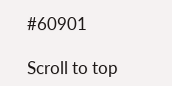#60901

Scroll to top